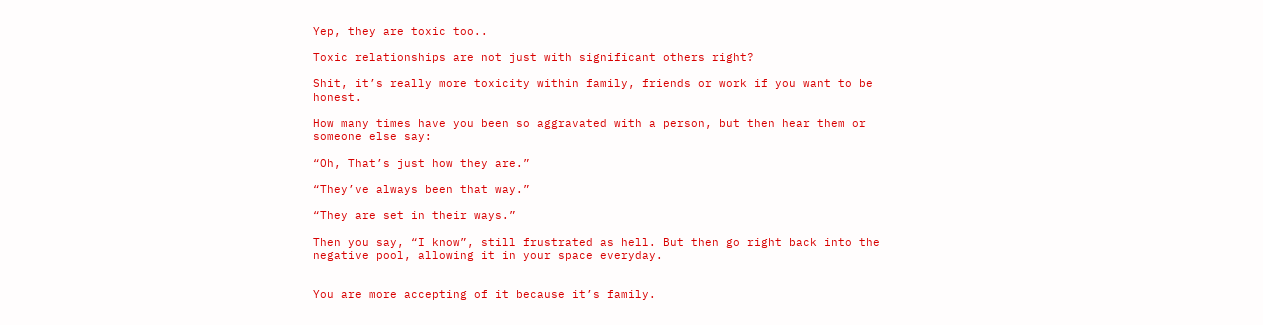Yep, they are toxic too..

Toxic relationships are not just with significant others right?

Shit, it’s really more toxicity within family, friends or work if you want to be honest.

How many times have you been so aggravated with a person, but then hear them or someone else say:

“Oh, That’s just how they are.”

“They’ve always been that way.”

“They are set in their ways.”

Then you say, “I know”, still frustrated as hell. But then go right back into the negative pool, allowing it in your space everyday.


You are more accepting of it because it’s family.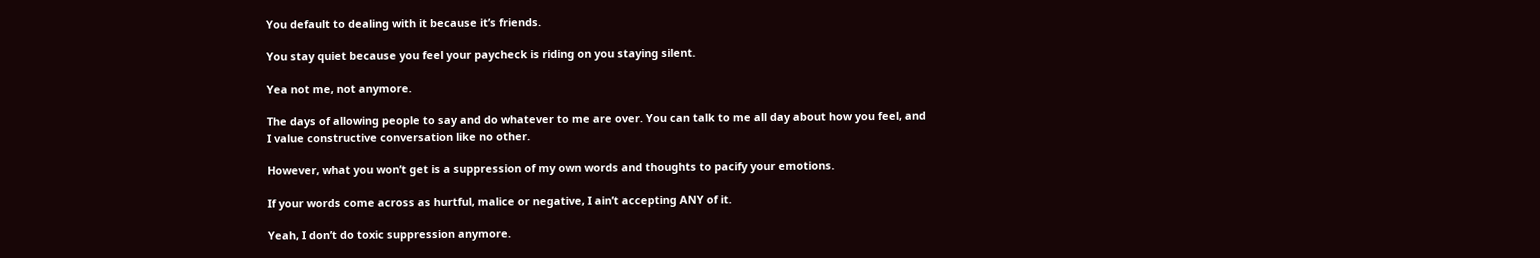You default to dealing with it because it’s friends.

You stay quiet because you feel your paycheck is riding on you staying silent.

Yea not me, not anymore.

The days of allowing people to say and do whatever to me are over. You can talk to me all day about how you feel, and I value constructive conversation like no other.

However, what you won’t get is a suppression of my own words and thoughts to pacify your emotions.

If your words come across as hurtful, malice or negative, I ain’t accepting ANY of it.

Yeah, I don’t do toxic suppression anymore.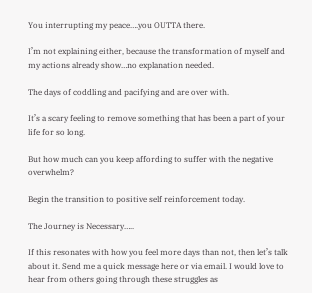You interrupting my peace….you OUTTA there.

I’m not explaining either, because the transformation of myself and my actions already show…no explanation needed.

The days of coddling and pacifying and are over with.

It’s a scary feeling to remove something that has been a part of your life for so long.

But how much can you keep affording to suffer with the negative overwhelm?

Begin the transition to positive self reinforcement today.

The Journey is Necessary…..

If this resonates with how you feel more days than not, then let’s talk about it. Send me a quick message here or via email. I would love to hear from others going through these struggles as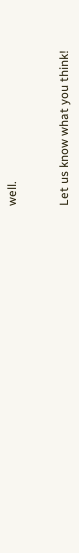well.


Let us know what you think!